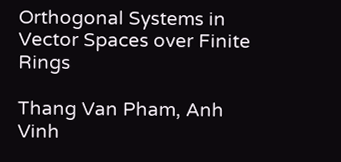Orthogonal Systems in Vector Spaces over Finite Rings

Thang Van Pham, Anh Vinh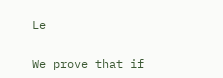Le


We prove that if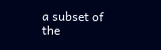a subset of the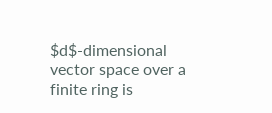$d$-dimensional vector space over a finite ring is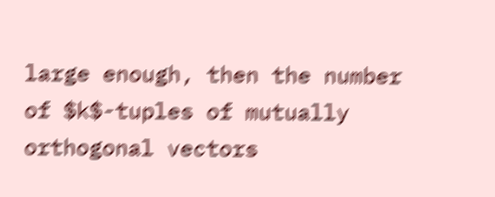large enough, then the number of $k$-tuples of mutually orthogonal vectors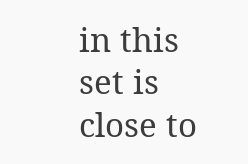in this set is close to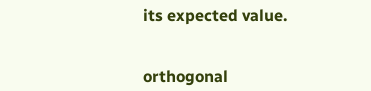its expected value.


orthogonal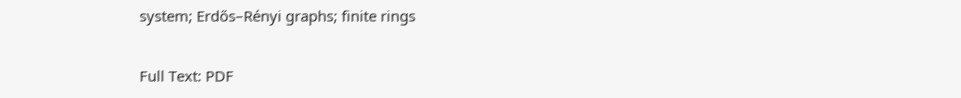system; Erdős–Rényi graphs; finite rings

Full Text: PDF